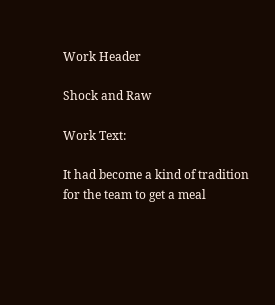Work Header

Shock and Raw

Work Text:

It had become a kind of tradition for the team to get a meal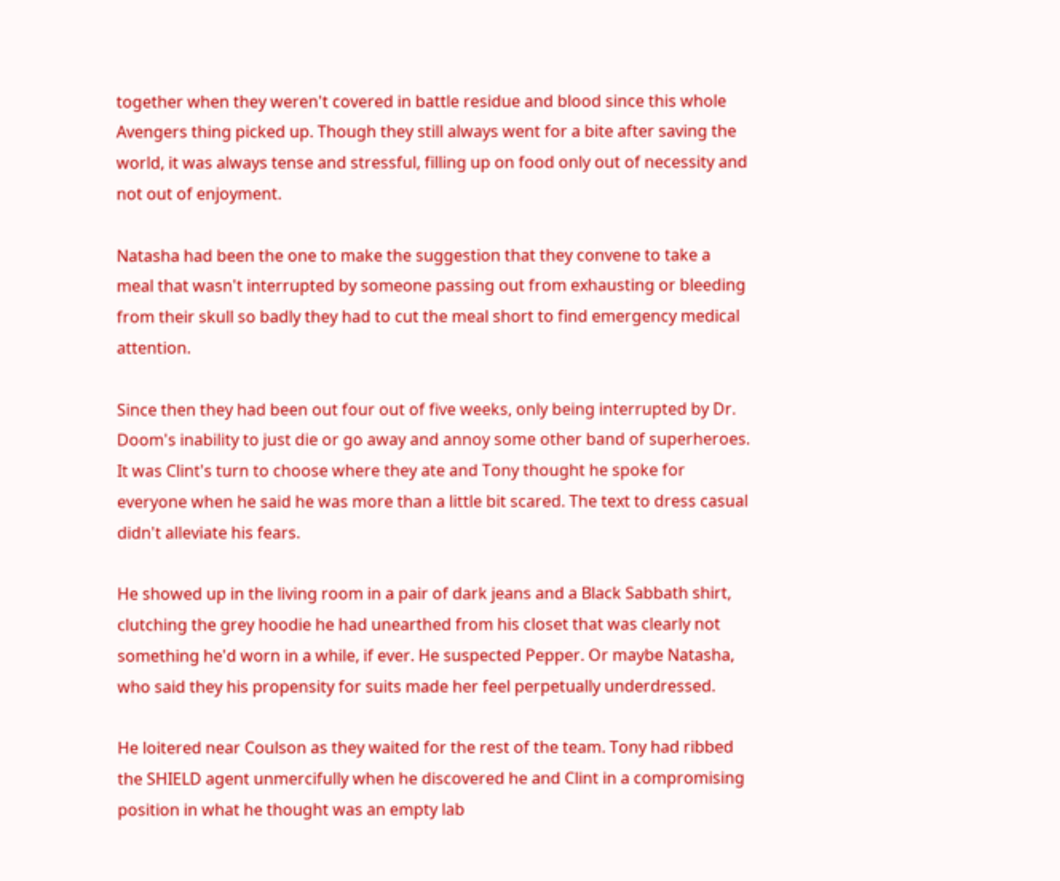together when they weren't covered in battle residue and blood since this whole Avengers thing picked up. Though they still always went for a bite after saving the world, it was always tense and stressful, filling up on food only out of necessity and not out of enjoyment.

Natasha had been the one to make the suggestion that they convene to take a meal that wasn't interrupted by someone passing out from exhausting or bleeding from their skull so badly they had to cut the meal short to find emergency medical attention.

Since then they had been out four out of five weeks, only being interrupted by Dr. Doom's inability to just die or go away and annoy some other band of superheroes. It was Clint's turn to choose where they ate and Tony thought he spoke for everyone when he said he was more than a little bit scared. The text to dress casual didn't alleviate his fears.

He showed up in the living room in a pair of dark jeans and a Black Sabbath shirt, clutching the grey hoodie he had unearthed from his closet that was clearly not something he'd worn in a while, if ever. He suspected Pepper. Or maybe Natasha, who said they his propensity for suits made her feel perpetually underdressed.

He loitered near Coulson as they waited for the rest of the team. Tony had ribbed the SHIELD agent unmercifully when he discovered he and Clint in a compromising position in what he thought was an empty lab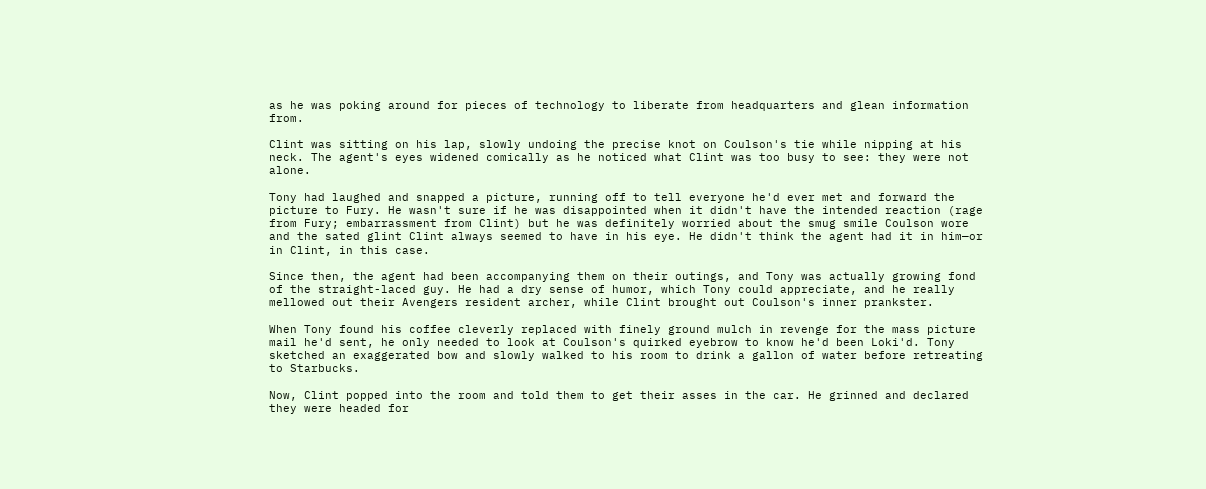as he was poking around for pieces of technology to liberate from headquarters and glean information from.

Clint was sitting on his lap, slowly undoing the precise knot on Coulson's tie while nipping at his neck. The agent's eyes widened comically as he noticed what Clint was too busy to see: they were not alone.

Tony had laughed and snapped a picture, running off to tell everyone he'd ever met and forward the picture to Fury. He wasn't sure if he was disappointed when it didn't have the intended reaction (rage from Fury; embarrassment from Clint) but he was definitely worried about the smug smile Coulson wore and the sated glint Clint always seemed to have in his eye. He didn't think the agent had it in him—or in Clint, in this case.

Since then, the agent had been accompanying them on their outings, and Tony was actually growing fond of the straight-laced guy. He had a dry sense of humor, which Tony could appreciate, and he really mellowed out their Avengers resident archer, while Clint brought out Coulson's inner prankster.

When Tony found his coffee cleverly replaced with finely ground mulch in revenge for the mass picture mail he'd sent, he only needed to look at Coulson's quirked eyebrow to know he'd been Loki'd. Tony sketched an exaggerated bow and slowly walked to his room to drink a gallon of water before retreating to Starbucks.

Now, Clint popped into the room and told them to get their asses in the car. He grinned and declared they were headed for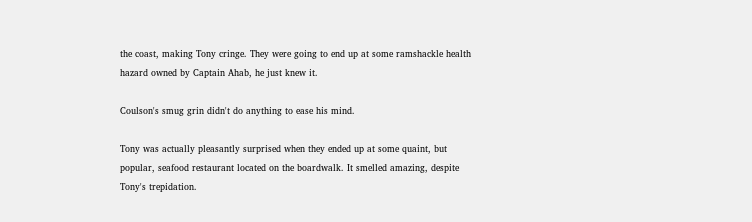the coast, making Tony cringe. They were going to end up at some ramshackle health hazard owned by Captain Ahab, he just knew it.

Coulson's smug grin didn't do anything to ease his mind.

Tony was actually pleasantly surprised when they ended up at some quaint, but popular, seafood restaurant located on the boardwalk. It smelled amazing, despite Tony's trepidation.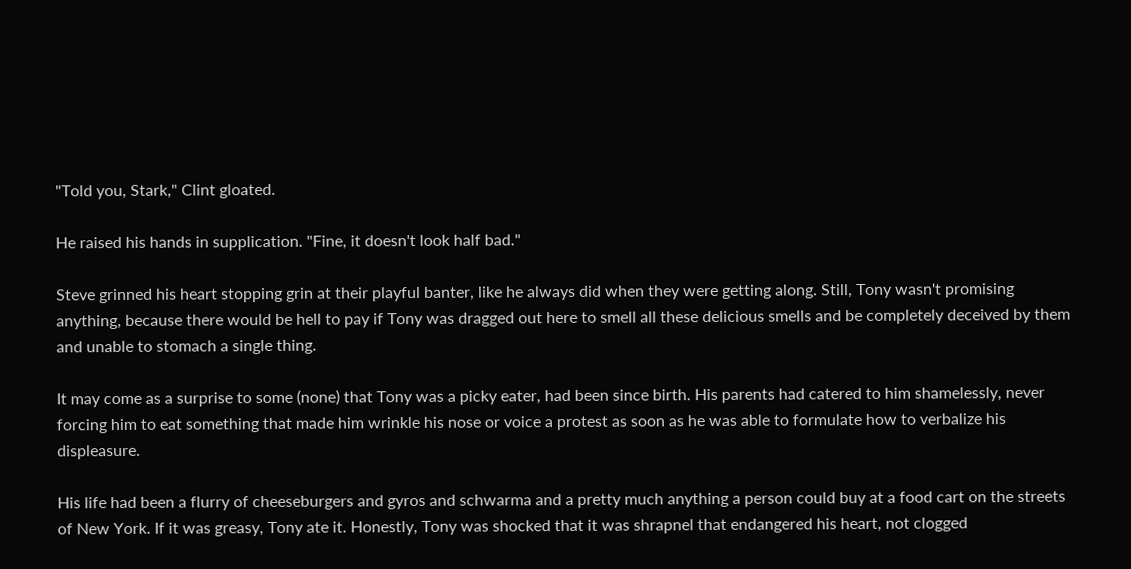"Told you, Stark," Clint gloated.

He raised his hands in supplication. "Fine, it doesn't look half bad."

Steve grinned his heart stopping grin at their playful banter, like he always did when they were getting along. Still, Tony wasn't promising anything, because there would be hell to pay if Tony was dragged out here to smell all these delicious smells and be completely deceived by them and unable to stomach a single thing.

It may come as a surprise to some (none) that Tony was a picky eater, had been since birth. His parents had catered to him shamelessly, never forcing him to eat something that made him wrinkle his nose or voice a protest as soon as he was able to formulate how to verbalize his displeasure.

His life had been a flurry of cheeseburgers and gyros and schwarma and a pretty much anything a person could buy at a food cart on the streets of New York. If it was greasy, Tony ate it. Honestly, Tony was shocked that it was shrapnel that endangered his heart, not clogged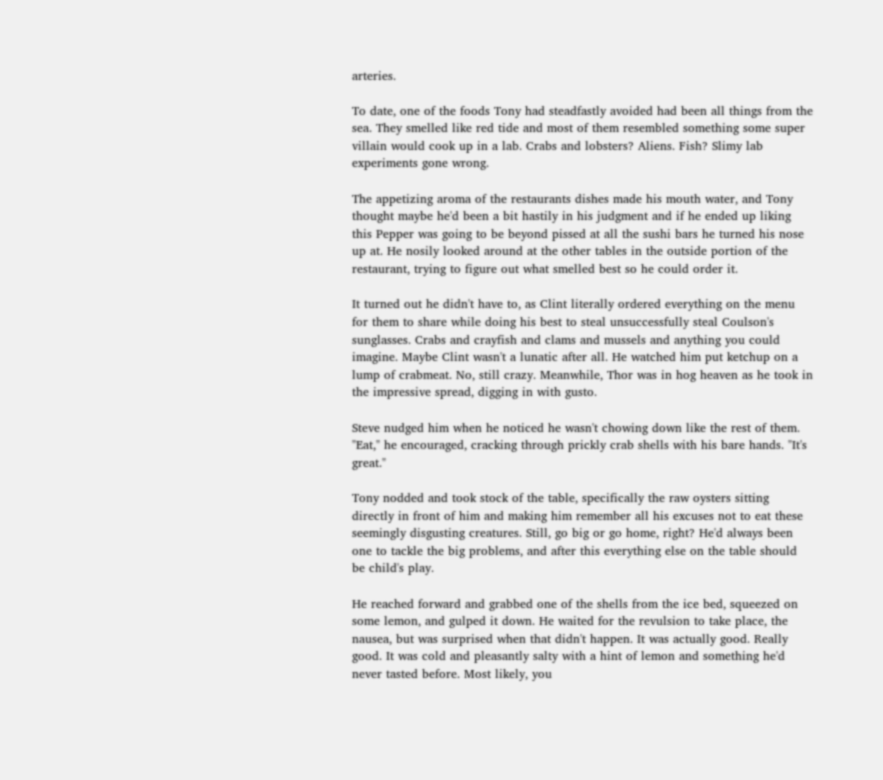arteries.

To date, one of the foods Tony had steadfastly avoided had been all things from the sea. They smelled like red tide and most of them resembled something some super villain would cook up in a lab. Crabs and lobsters? Aliens. Fish? Slimy lab experiments gone wrong.

The appetizing aroma of the restaurants dishes made his mouth water, and Tony thought maybe he'd been a bit hastily in his judgment and if he ended up liking this Pepper was going to be beyond pissed at all the sushi bars he turned his nose up at. He nosily looked around at the other tables in the outside portion of the restaurant, trying to figure out what smelled best so he could order it.

It turned out he didn't have to, as Clint literally ordered everything on the menu for them to share while doing his best to steal unsuccessfully steal Coulson's sunglasses. Crabs and crayfish and clams and mussels and anything you could imagine. Maybe Clint wasn't a lunatic after all. He watched him put ketchup on a lump of crabmeat. No, still crazy. Meanwhile, Thor was in hog heaven as he took in the impressive spread, digging in with gusto.

Steve nudged him when he noticed he wasn't chowing down like the rest of them. "Eat," he encouraged, cracking through prickly crab shells with his bare hands. "It's great."

Tony nodded and took stock of the table, specifically the raw oysters sitting directly in front of him and making him remember all his excuses not to eat these seemingly disgusting creatures. Still, go big or go home, right? He'd always been one to tackle the big problems, and after this everything else on the table should be child's play.

He reached forward and grabbed one of the shells from the ice bed, squeezed on some lemon, and gulped it down. He waited for the revulsion to take place, the nausea, but was surprised when that didn't happen. It was actually good. Really good. It was cold and pleasantly salty with a hint of lemon and something he'd never tasted before. Most likely, you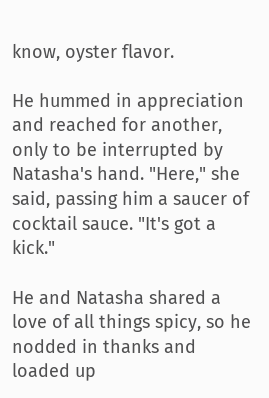know, oyster flavor.

He hummed in appreciation and reached for another, only to be interrupted by Natasha's hand. "Here," she said, passing him a saucer of cocktail sauce. "It's got a kick."

He and Natasha shared a love of all things spicy, so he nodded in thanks and loaded up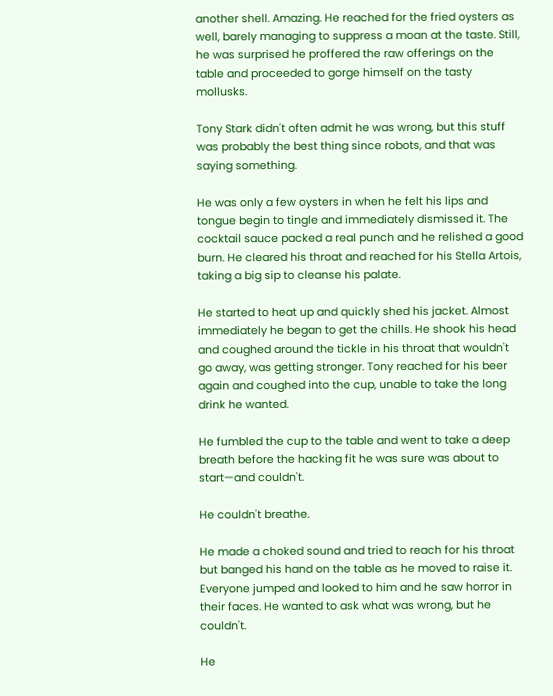another shell. Amazing. He reached for the fried oysters as well, barely managing to suppress a moan at the taste. Still, he was surprised he proffered the raw offerings on the table and proceeded to gorge himself on the tasty mollusks.

Tony Stark didn't often admit he was wrong, but this stuff was probably the best thing since robots, and that was saying something.

He was only a few oysters in when he felt his lips and tongue begin to tingle and immediately dismissed it. The cocktail sauce packed a real punch and he relished a good burn. He cleared his throat and reached for his Stella Artois, taking a big sip to cleanse his palate.

He started to heat up and quickly shed his jacket. Almost immediately he began to get the chills. He shook his head and coughed around the tickle in his throat that wouldn't go away, was getting stronger. Tony reached for his beer again and coughed into the cup, unable to take the long drink he wanted.

He fumbled the cup to the table and went to take a deep breath before the hacking fit he was sure was about to start—and couldn't.

He couldn't breathe.

He made a choked sound and tried to reach for his throat but banged his hand on the table as he moved to raise it. Everyone jumped and looked to him and he saw horror in their faces. He wanted to ask what was wrong, but he couldn't.

He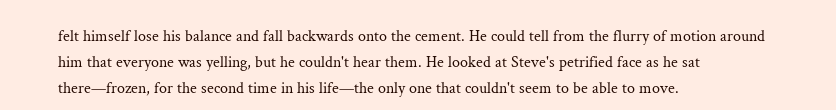felt himself lose his balance and fall backwards onto the cement. He could tell from the flurry of motion around him that everyone was yelling, but he couldn't hear them. He looked at Steve's petrified face as he sat there—frozen, for the second time in his life—the only one that couldn't seem to be able to move.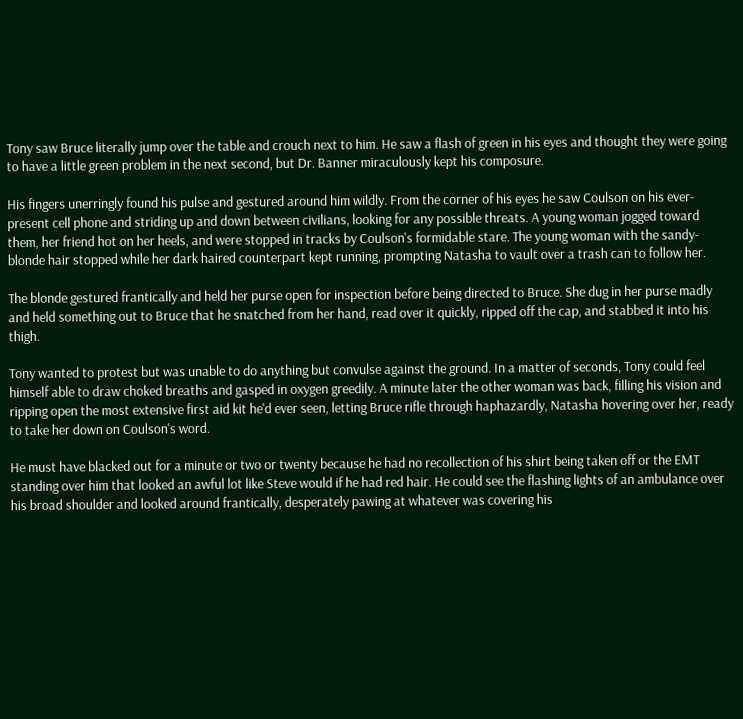Tony saw Bruce literally jump over the table and crouch next to him. He saw a flash of green in his eyes and thought they were going to have a little green problem in the next second, but Dr. Banner miraculously kept his composure.

His fingers unerringly found his pulse and gestured around him wildly. From the corner of his eyes he saw Coulson on his ever-present cell phone and striding up and down between civilians, looking for any possible threats. A young woman jogged toward them, her friend hot on her heels, and were stopped in tracks by Coulson's formidable stare. The young woman with the sandy-blonde hair stopped while her dark haired counterpart kept running, prompting Natasha to vault over a trash can to follow her.

The blonde gestured frantically and held her purse open for inspection before being directed to Bruce. She dug in her purse madly and held something out to Bruce that he snatched from her hand, read over it quickly, ripped off the cap, and stabbed it into his thigh.

Tony wanted to protest but was unable to do anything but convulse against the ground. In a matter of seconds, Tony could feel himself able to draw choked breaths and gasped in oxygen greedily. A minute later the other woman was back, filling his vision and ripping open the most extensive first aid kit he'd ever seen, letting Bruce rifle through haphazardly, Natasha hovering over her, ready to take her down on Coulson's word.

He must have blacked out for a minute or two or twenty because he had no recollection of his shirt being taken off or the EMT standing over him that looked an awful lot like Steve would if he had red hair. He could see the flashing lights of an ambulance over his broad shoulder and looked around frantically, desperately pawing at whatever was covering his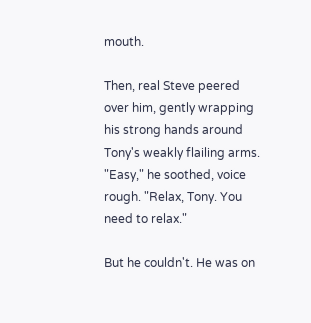mouth.

Then, real Steve peered over him, gently wrapping his strong hands around Tony's weakly flailing arms. "Easy," he soothed, voice rough. "Relax, Tony. You need to relax."

But he couldn't. He was on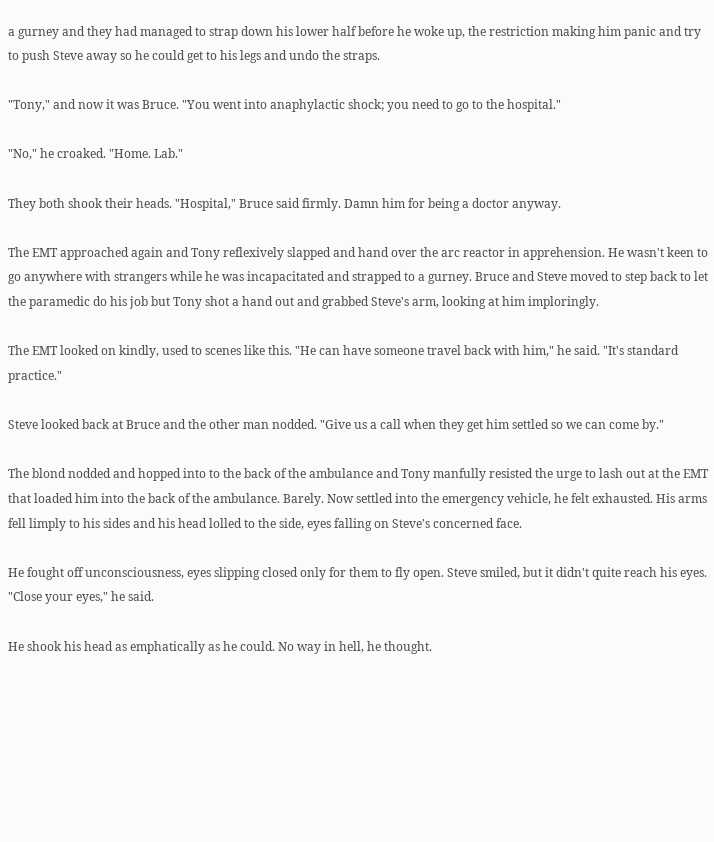a gurney and they had managed to strap down his lower half before he woke up, the restriction making him panic and try to push Steve away so he could get to his legs and undo the straps.

"Tony," and now it was Bruce. "You went into anaphylactic shock; you need to go to the hospital."

"No," he croaked. "Home. Lab."

They both shook their heads. "Hospital," Bruce said firmly. Damn him for being a doctor anyway.

The EMT approached again and Tony reflexively slapped and hand over the arc reactor in apprehension. He wasn't keen to go anywhere with strangers while he was incapacitated and strapped to a gurney. Bruce and Steve moved to step back to let the paramedic do his job but Tony shot a hand out and grabbed Steve's arm, looking at him imploringly.

The EMT looked on kindly, used to scenes like this. "He can have someone travel back with him," he said. "It's standard practice."

Steve looked back at Bruce and the other man nodded. "Give us a call when they get him settled so we can come by."

The blond nodded and hopped into to the back of the ambulance and Tony manfully resisted the urge to lash out at the EMT that loaded him into the back of the ambulance. Barely. Now settled into the emergency vehicle, he felt exhausted. His arms fell limply to his sides and his head lolled to the side, eyes falling on Steve's concerned face.

He fought off unconsciousness, eyes slipping closed only for them to fly open. Steve smiled, but it didn't quite reach his eyes. "Close your eyes," he said.

He shook his head as emphatically as he could. No way in hell, he thought.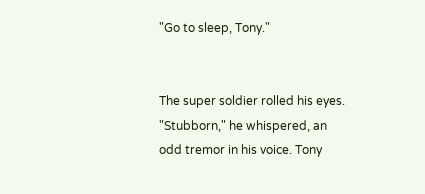"Go to sleep, Tony."


The super soldier rolled his eyes. "Stubborn," he whispered, an odd tremor in his voice. Tony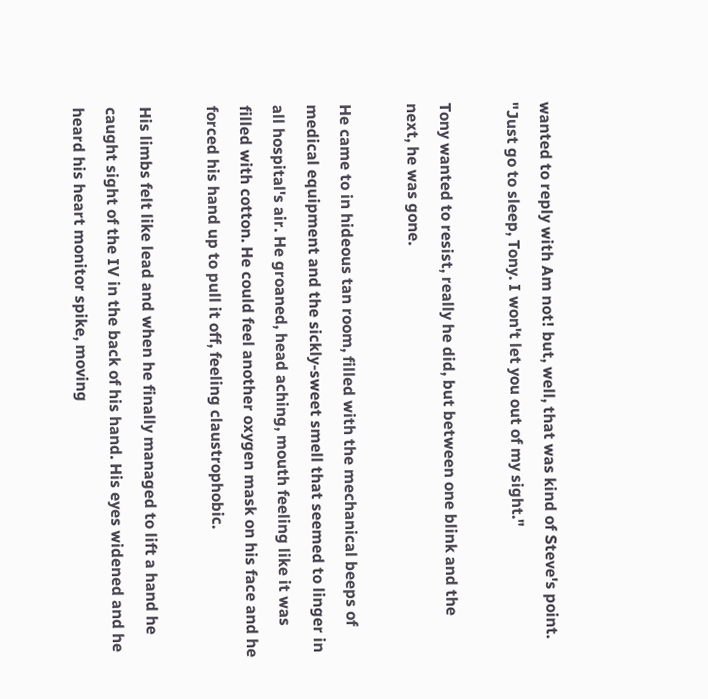wanted to reply with Am not! but, well, that was kind of Steve's point. "Just go to sleep, Tony. I won't let you out of my sight."

Tony wanted to resist, really he did, but between one blink and the next, he was gone.

He came to in hideous tan room, filled with the mechanical beeps of medical equipment and the sickly-sweet smell that seemed to linger in all hospital's air. He groaned, head aching, mouth feeling like it was filled with cotton. He could feel another oxygen mask on his face and he forced his hand up to pull it off, feeling claustrophobic.

His limbs felt like lead and when he finally managed to lift a hand he caught sight of the IV in the back of his hand. His eyes widened and he heard his heart monitor spike, moving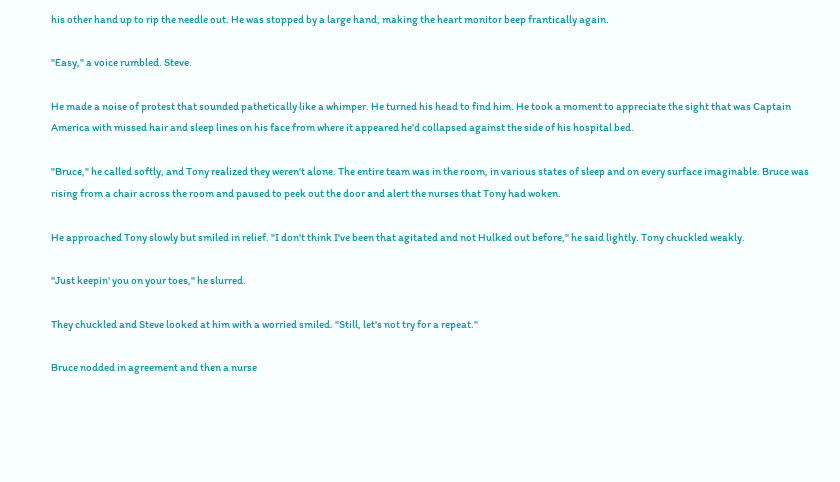his other hand up to rip the needle out. He was stopped by a large hand, making the heart monitor beep frantically again.

"Easy," a voice rumbled. Steve.

He made a noise of protest that sounded pathetically like a whimper. He turned his head to find him. He took a moment to appreciate the sight that was Captain America with missed hair and sleep lines on his face from where it appeared he'd collapsed against the side of his hospital bed.

"Bruce," he called softly, and Tony realized they weren't alone. The entire team was in the room, in various states of sleep and on every surface imaginable. Bruce was rising from a chair across the room and paused to peek out the door and alert the nurses that Tony had woken.

He approached Tony slowly but smiled in relief. "I don't think I've been that agitated and not Hulked out before," he said lightly. Tony chuckled weakly.

"Just keepin' you on your toes," he slurred.

They chuckled and Steve looked at him with a worried smiled. "Still, let's not try for a repeat."

Bruce nodded in agreement and then a nurse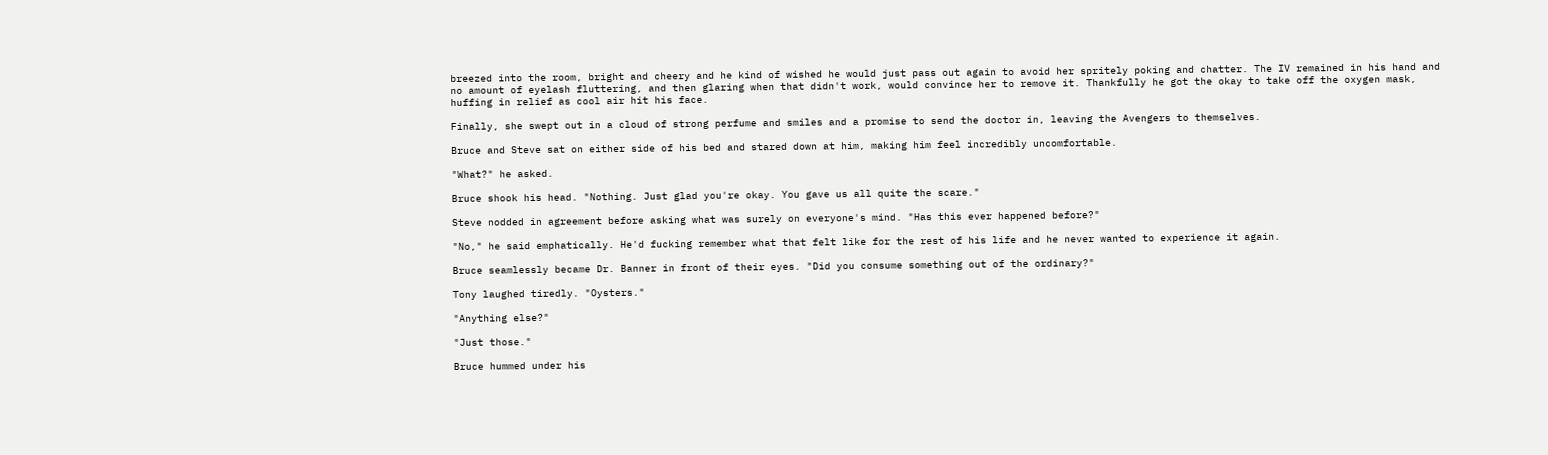breezed into the room, bright and cheery and he kind of wished he would just pass out again to avoid her spritely poking and chatter. The IV remained in his hand and no amount of eyelash fluttering, and then glaring when that didn't work, would convince her to remove it. Thankfully he got the okay to take off the oxygen mask, huffing in relief as cool air hit his face.

Finally, she swept out in a cloud of strong perfume and smiles and a promise to send the doctor in, leaving the Avengers to themselves.

Bruce and Steve sat on either side of his bed and stared down at him, making him feel incredibly uncomfortable.

"What?" he asked.

Bruce shook his head. "Nothing. Just glad you're okay. You gave us all quite the scare."

Steve nodded in agreement before asking what was surely on everyone's mind. "Has this ever happened before?"

"No," he said emphatically. He'd fucking remember what that felt like for the rest of his life and he never wanted to experience it again.

Bruce seamlessly became Dr. Banner in front of their eyes. "Did you consume something out of the ordinary?"

Tony laughed tiredly. "Oysters."

"Anything else?"

"Just those."

Bruce hummed under his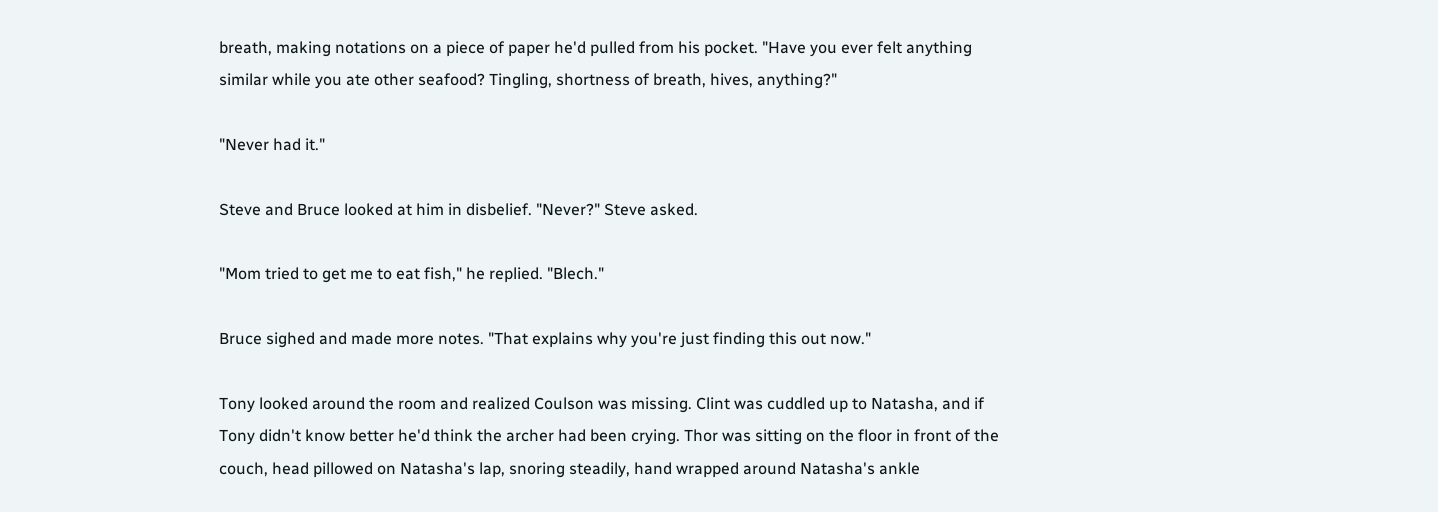breath, making notations on a piece of paper he'd pulled from his pocket. "Have you ever felt anything similar while you ate other seafood? Tingling, shortness of breath, hives, anything?"

"Never had it."

Steve and Bruce looked at him in disbelief. "Never?" Steve asked.

"Mom tried to get me to eat fish," he replied. "Blech."

Bruce sighed and made more notes. "That explains why you're just finding this out now."

Tony looked around the room and realized Coulson was missing. Clint was cuddled up to Natasha, and if Tony didn't know better he'd think the archer had been crying. Thor was sitting on the floor in front of the couch, head pillowed on Natasha's lap, snoring steadily, hand wrapped around Natasha's ankle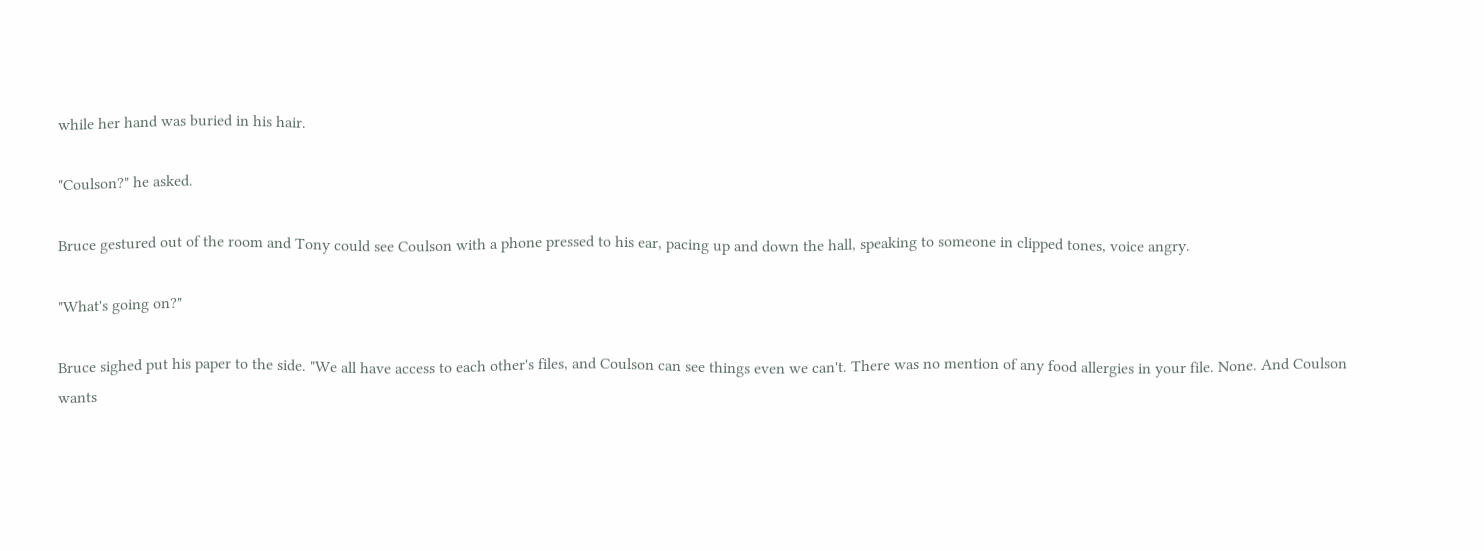while her hand was buried in his hair.

"Coulson?" he asked.

Bruce gestured out of the room and Tony could see Coulson with a phone pressed to his ear, pacing up and down the hall, speaking to someone in clipped tones, voice angry.

"What's going on?"

Bruce sighed put his paper to the side. "We all have access to each other's files, and Coulson can see things even we can't. There was no mention of any food allergies in your file. None. And Coulson wants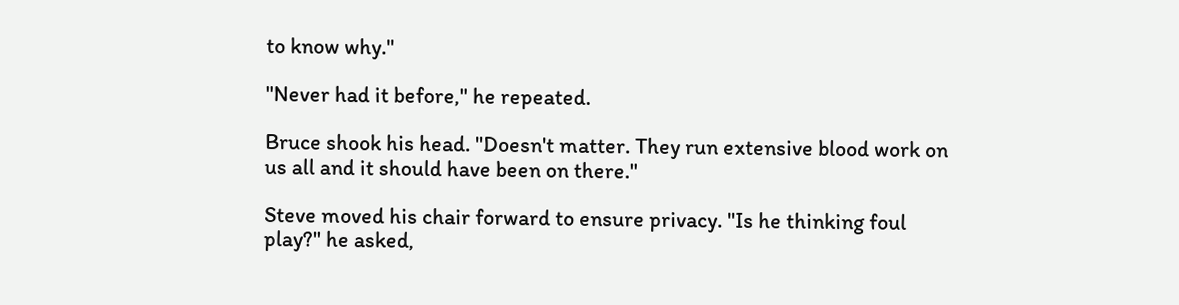to know why."

"Never had it before," he repeated.

Bruce shook his head. "Doesn't matter. They run extensive blood work on us all and it should have been on there."

Steve moved his chair forward to ensure privacy. "Is he thinking foul play?" he asked,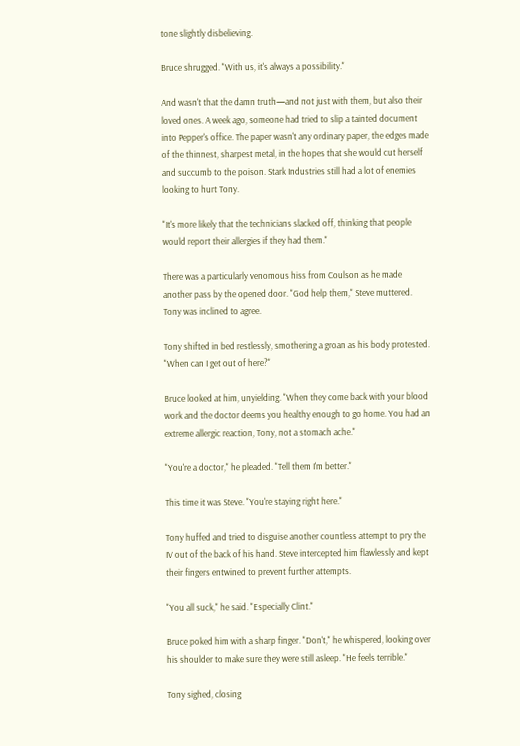tone slightly disbelieving.

Bruce shrugged. "With us, it's always a possibility."

And wasn't that the damn truth—and not just with them, but also their loved ones. A week ago, someone had tried to slip a tainted document into Pepper's office. The paper wasn't any ordinary paper, the edges made of the thinnest, sharpest metal, in the hopes that she would cut herself and succumb to the poison. Stark Industries still had a lot of enemies looking to hurt Tony.

"It's more likely that the technicians slacked off, thinking that people would report their allergies if they had them."

There was a particularly venomous hiss from Coulson as he made another pass by the opened door. "God help them," Steve muttered. Tony was inclined to agree.

Tony shifted in bed restlessly, smothering a groan as his body protested. "When can I get out of here?"

Bruce looked at him, unyielding. "When they come back with your blood work and the doctor deems you healthy enough to go home. You had an extreme allergic reaction, Tony, not a stomach ache."

"You're a doctor," he pleaded. "Tell them I'm better."

This time it was Steve. "You're staying right here."

Tony huffed and tried to disguise another countless attempt to pry the IV out of the back of his hand. Steve intercepted him flawlessly and kept their fingers entwined to prevent further attempts.

"You all suck," he said. "Especially Clint."

Bruce poked him with a sharp finger. "Don't," he whispered, looking over his shoulder to make sure they were still asleep. "He feels terrible."

Tony sighed, closing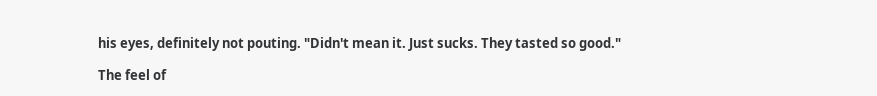his eyes, definitely not pouting. "Didn't mean it. Just sucks. They tasted so good."

The feel of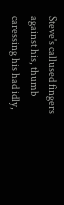Steve's callused fingers against his, thumb caressing his had idly,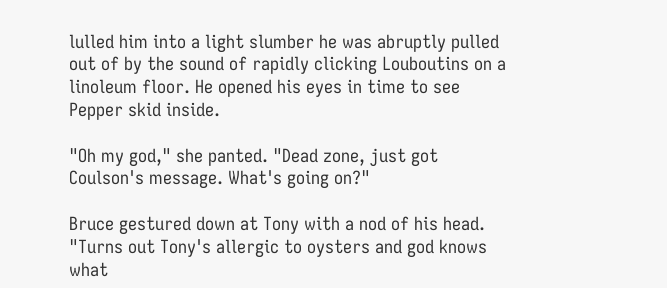lulled him into a light slumber he was abruptly pulled out of by the sound of rapidly clicking Louboutins on a linoleum floor. He opened his eyes in time to see Pepper skid inside.

"Oh my god," she panted. "Dead zone, just got Coulson's message. What's going on?"

Bruce gestured down at Tony with a nod of his head. "Turns out Tony's allergic to oysters and god knows what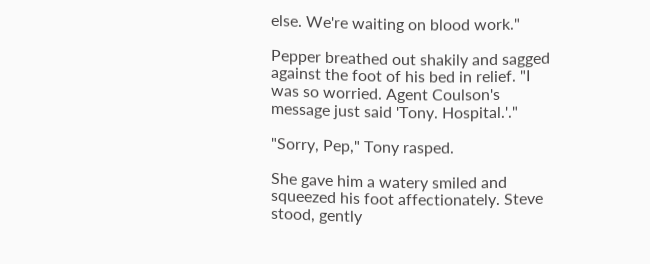else. We're waiting on blood work."

Pepper breathed out shakily and sagged against the foot of his bed in relief. "I was so worried. Agent Coulson's message just said 'Tony. Hospital.'."

"Sorry, Pep," Tony rasped.

She gave him a watery smiled and squeezed his foot affectionately. Steve stood, gently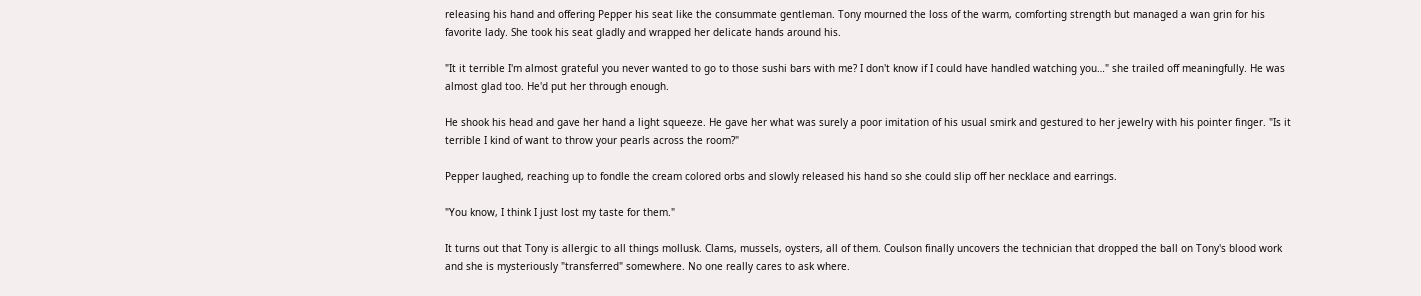releasing his hand and offering Pepper his seat like the consummate gentleman. Tony mourned the loss of the warm, comforting strength but managed a wan grin for his favorite lady. She took his seat gladly and wrapped her delicate hands around his.

"It it terrible I'm almost grateful you never wanted to go to those sushi bars with me? I don't know if I could have handled watching you…" she trailed off meaningfully. He was almost glad too. He'd put her through enough.

He shook his head and gave her hand a light squeeze. He gave her what was surely a poor imitation of his usual smirk and gestured to her jewelry with his pointer finger. "Is it terrible I kind of want to throw your pearls across the room?"

Pepper laughed, reaching up to fondle the cream colored orbs and slowly released his hand so she could slip off her necklace and earrings.

"You know, I think I just lost my taste for them."

It turns out that Tony is allergic to all things mollusk. Clams, mussels, oysters, all of them. Coulson finally uncovers the technician that dropped the ball on Tony's blood work and she is mysteriously "transferred" somewhere. No one really cares to ask where.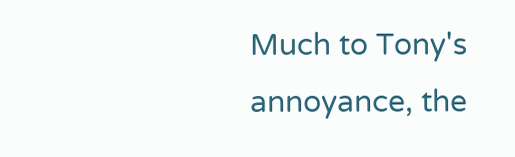Much to Tony's annoyance, the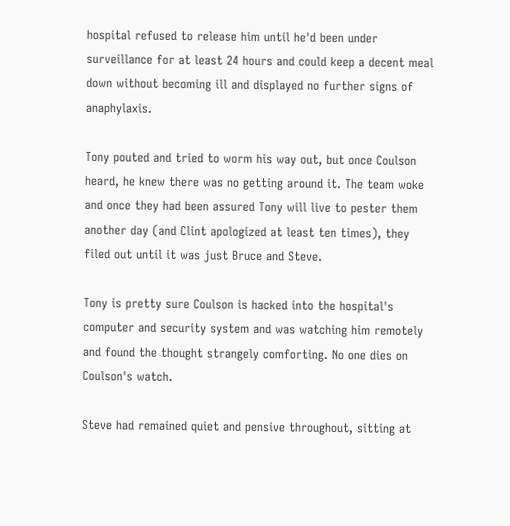hospital refused to release him until he'd been under surveillance for at least 24 hours and could keep a decent meal down without becoming ill and displayed no further signs of anaphylaxis.

Tony pouted and tried to worm his way out, but once Coulson heard, he knew there was no getting around it. The team woke and once they had been assured Tony will live to pester them another day (and Clint apologized at least ten times), they filed out until it was just Bruce and Steve.

Tony is pretty sure Coulson is hacked into the hospital's computer and security system and was watching him remotely and found the thought strangely comforting. No one dies on Coulson's watch.

Steve had remained quiet and pensive throughout, sitting at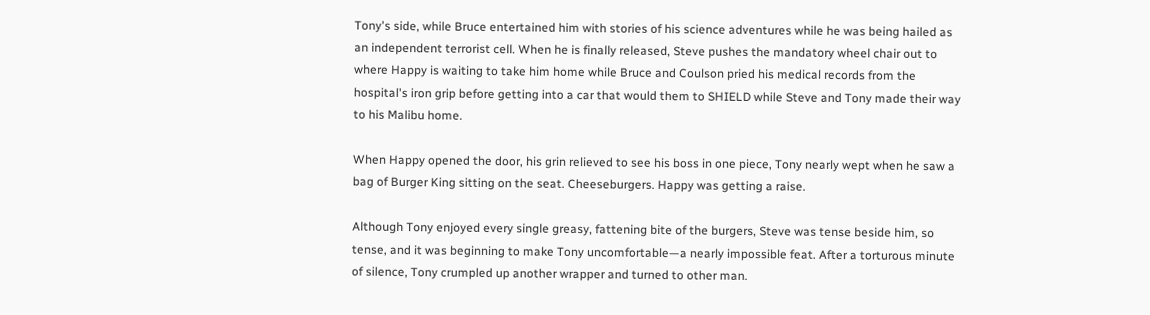Tony's side, while Bruce entertained him with stories of his science adventures while he was being hailed as an independent terrorist cell. When he is finally released, Steve pushes the mandatory wheel chair out to where Happy is waiting to take him home while Bruce and Coulson pried his medical records from the hospital's iron grip before getting into a car that would them to SHIELD while Steve and Tony made their way to his Malibu home.

When Happy opened the door, his grin relieved to see his boss in one piece, Tony nearly wept when he saw a bag of Burger King sitting on the seat. Cheeseburgers. Happy was getting a raise.

Although Tony enjoyed every single greasy, fattening bite of the burgers, Steve was tense beside him, so tense, and it was beginning to make Tony uncomfortable—a nearly impossible feat. After a torturous minute of silence, Tony crumpled up another wrapper and turned to other man.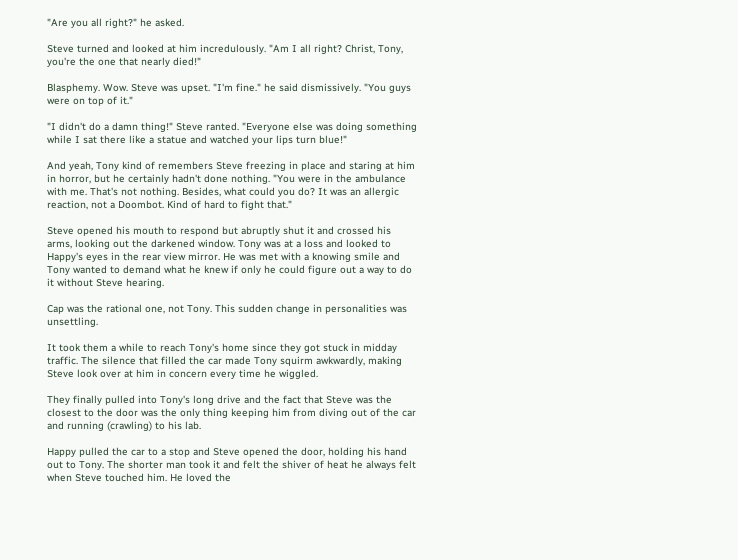"Are you all right?" he asked.

Steve turned and looked at him incredulously. "Am I all right? Christ, Tony, you're the one that nearly died!"

Blasphemy. Wow. Steve was upset. "I'm fine." he said dismissively. "You guys were on top of it."

"I didn't do a damn thing!" Steve ranted. "Everyone else was doing something while I sat there like a statue and watched your lips turn blue!"

And yeah, Tony kind of remembers Steve freezing in place and staring at him in horror, but he certainly hadn't done nothing. "You were in the ambulance with me. That's not nothing. Besides, what could you do? It was an allergic reaction, not a Doombot. Kind of hard to fight that."

Steve opened his mouth to respond but abruptly shut it and crossed his arms, looking out the darkened window. Tony was at a loss and looked to Happy's eyes in the rear view mirror. He was met with a knowing smile and Tony wanted to demand what he knew if only he could figure out a way to do it without Steve hearing.

Cap was the rational one, not Tony. This sudden change in personalities was unsettling.

It took them a while to reach Tony's home since they got stuck in midday traffic. The silence that filled the car made Tony squirm awkwardly, making Steve look over at him in concern every time he wiggled.

They finally pulled into Tony's long drive and the fact that Steve was the closest to the door was the only thing keeping him from diving out of the car and running (crawling) to his lab.

Happy pulled the car to a stop and Steve opened the door, holding his hand out to Tony. The shorter man took it and felt the shiver of heat he always felt when Steve touched him. He loved the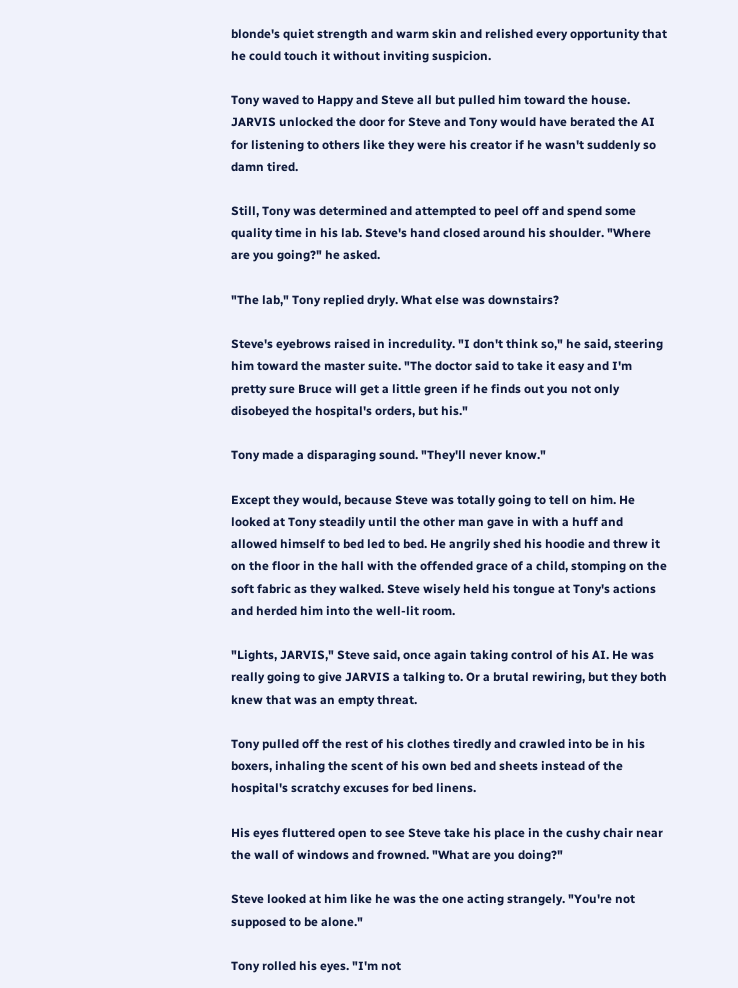blonde's quiet strength and warm skin and relished every opportunity that he could touch it without inviting suspicion.

Tony waved to Happy and Steve all but pulled him toward the house. JARVIS unlocked the door for Steve and Tony would have berated the AI for listening to others like they were his creator if he wasn't suddenly so damn tired.

Still, Tony was determined and attempted to peel off and spend some quality time in his lab. Steve's hand closed around his shoulder. "Where are you going?" he asked.

"The lab," Tony replied dryly. What else was downstairs?

Steve's eyebrows raised in incredulity. "I don't think so," he said, steering him toward the master suite. "The doctor said to take it easy and I'm pretty sure Bruce will get a little green if he finds out you not only disobeyed the hospital's orders, but his."

Tony made a disparaging sound. "They'll never know."

Except they would, because Steve was totally going to tell on him. He looked at Tony steadily until the other man gave in with a huff and allowed himself to bed led to bed. He angrily shed his hoodie and threw it on the floor in the hall with the offended grace of a child, stomping on the soft fabric as they walked. Steve wisely held his tongue at Tony's actions and herded him into the well-lit room.

"Lights, JARVIS," Steve said, once again taking control of his AI. He was really going to give JARVIS a talking to. Or a brutal rewiring, but they both knew that was an empty threat.

Tony pulled off the rest of his clothes tiredly and crawled into be in his boxers, inhaling the scent of his own bed and sheets instead of the hospital's scratchy excuses for bed linens.

His eyes fluttered open to see Steve take his place in the cushy chair near the wall of windows and frowned. "What are you doing?"

Steve looked at him like he was the one acting strangely. "You're not supposed to be alone."

Tony rolled his eyes. "I'm not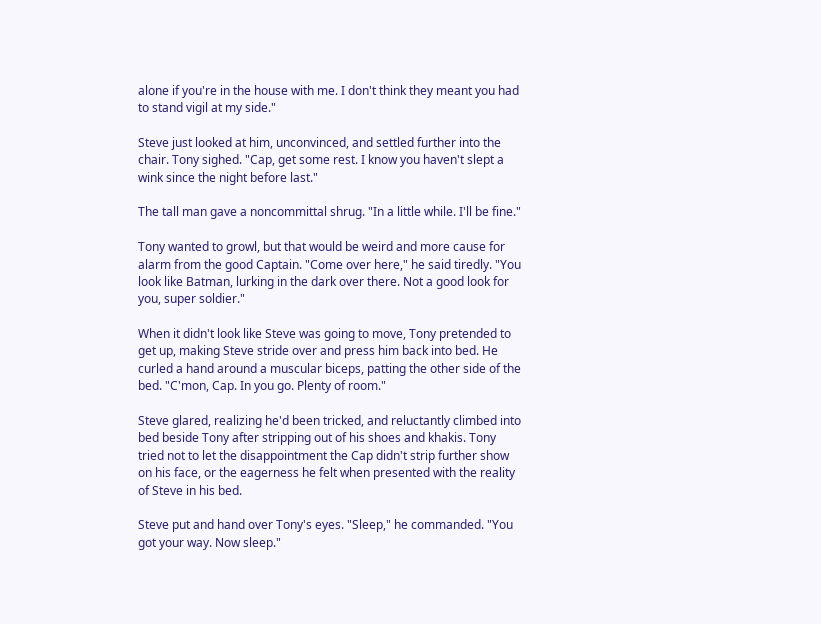alone if you're in the house with me. I don't think they meant you had to stand vigil at my side."

Steve just looked at him, unconvinced, and settled further into the chair. Tony sighed. "Cap, get some rest. I know you haven't slept a wink since the night before last."

The tall man gave a noncommittal shrug. "In a little while. I'll be fine."

Tony wanted to growl, but that would be weird and more cause for alarm from the good Captain. "Come over here," he said tiredly. "You look like Batman, lurking in the dark over there. Not a good look for you, super soldier."

When it didn't look like Steve was going to move, Tony pretended to get up, making Steve stride over and press him back into bed. He curled a hand around a muscular biceps, patting the other side of the bed. "C'mon, Cap. In you go. Plenty of room."

Steve glared, realizing he'd been tricked, and reluctantly climbed into bed beside Tony after stripping out of his shoes and khakis. Tony tried not to let the disappointment the Cap didn't strip further show on his face, or the eagerness he felt when presented with the reality of Steve in his bed.

Steve put and hand over Tony's eyes. "Sleep," he commanded. "You got your way. Now sleep."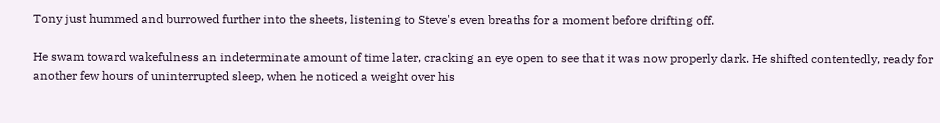Tony just hummed and burrowed further into the sheets, listening to Steve's even breaths for a moment before drifting off.

He swam toward wakefulness an indeterminate amount of time later, cracking an eye open to see that it was now properly dark. He shifted contentedly, ready for another few hours of uninterrupted sleep, when he noticed a weight over his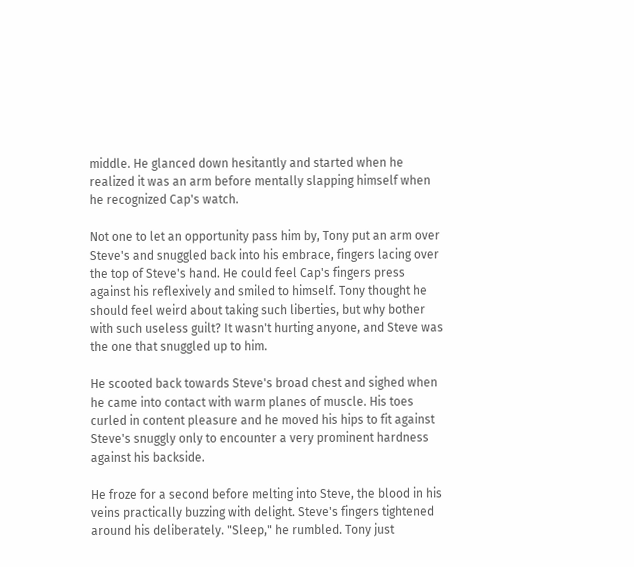middle. He glanced down hesitantly and started when he realized it was an arm before mentally slapping himself when he recognized Cap's watch.

Not one to let an opportunity pass him by, Tony put an arm over Steve's and snuggled back into his embrace, fingers lacing over the top of Steve's hand. He could feel Cap's fingers press against his reflexively and smiled to himself. Tony thought he should feel weird about taking such liberties, but why bother with such useless guilt? It wasn't hurting anyone, and Steve was the one that snuggled up to him.

He scooted back towards Steve's broad chest and sighed when he came into contact with warm planes of muscle. His toes curled in content pleasure and he moved his hips to fit against Steve's snuggly only to encounter a very prominent hardness against his backside.

He froze for a second before melting into Steve, the blood in his veins practically buzzing with delight. Steve's fingers tightened around his deliberately. "Sleep," he rumbled. Tony just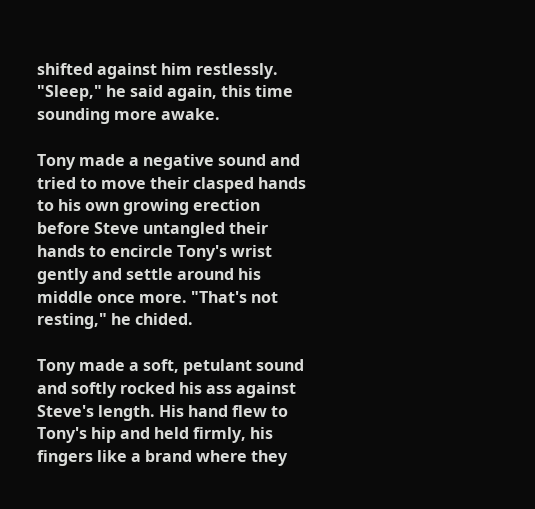shifted against him restlessly. "Sleep," he said again, this time sounding more awake.

Tony made a negative sound and tried to move their clasped hands to his own growing erection before Steve untangled their hands to encircle Tony's wrist gently and settle around his middle once more. "That's not resting," he chided.

Tony made a soft, petulant sound and softly rocked his ass against Steve's length. His hand flew to Tony's hip and held firmly, his fingers like a brand where they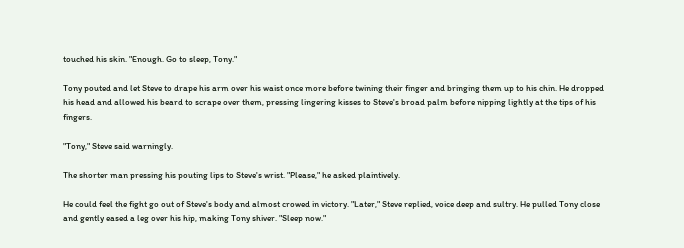touched his skin. "Enough. Go to sleep, Tony."

Tony pouted and let Steve to drape his arm over his waist once more before twining their finger and bringing them up to his chin. He dropped his head and allowed his beard to scrape over them, pressing lingering kisses to Steve's broad palm before nipping lightly at the tips of his fingers.

"Tony," Steve said warningly.

The shorter man pressing his pouting lips to Steve's wrist. "Please," he asked plaintively.

He could feel the fight go out of Steve's body and almost crowed in victory. "Later," Steve replied, voice deep and sultry. He pulled Tony close and gently eased a leg over his hip, making Tony shiver. "Sleep now."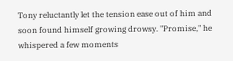Tony reluctantly let the tension ease out of him and soon found himself growing drowsy. "Promise," he whispered a few moments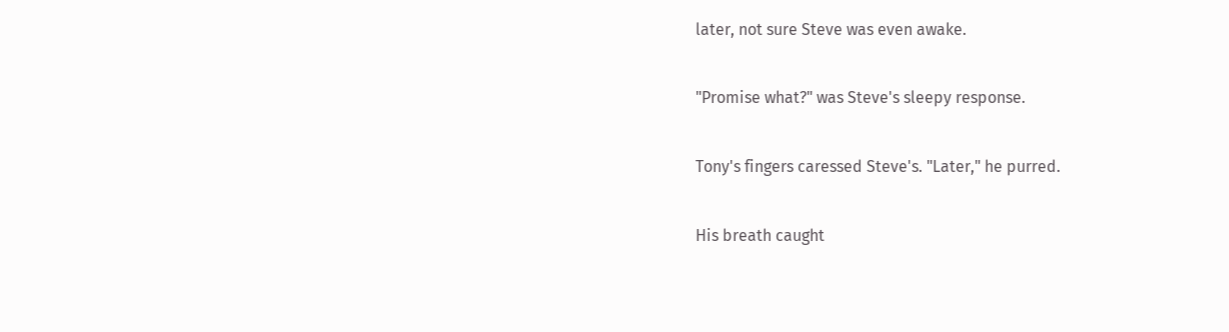later, not sure Steve was even awake.

"Promise what?" was Steve's sleepy response.

Tony's fingers caressed Steve's. "Later," he purred.

His breath caught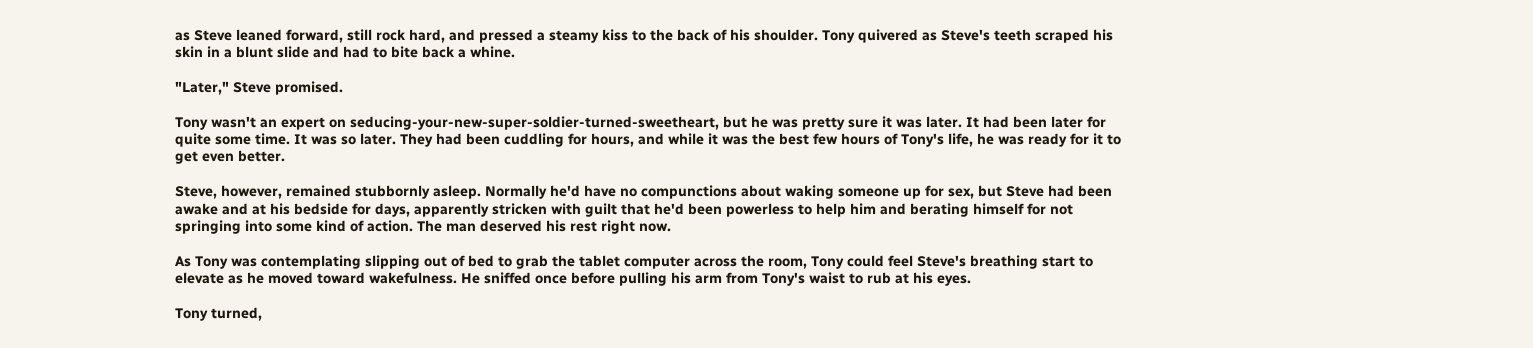as Steve leaned forward, still rock hard, and pressed a steamy kiss to the back of his shoulder. Tony quivered as Steve's teeth scraped his skin in a blunt slide and had to bite back a whine.

"Later," Steve promised.

Tony wasn't an expert on seducing-your-new-super-soldier-turned-sweetheart, but he was pretty sure it was later. It had been later for quite some time. It was so later. They had been cuddling for hours, and while it was the best few hours of Tony's life, he was ready for it to get even better.

Steve, however, remained stubbornly asleep. Normally he'd have no compunctions about waking someone up for sex, but Steve had been awake and at his bedside for days, apparently stricken with guilt that he'd been powerless to help him and berating himself for not springing into some kind of action. The man deserved his rest right now.

As Tony was contemplating slipping out of bed to grab the tablet computer across the room, Tony could feel Steve's breathing start to elevate as he moved toward wakefulness. He sniffed once before pulling his arm from Tony's waist to rub at his eyes.

Tony turned,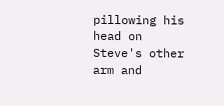pillowing his head on Steve's other arm and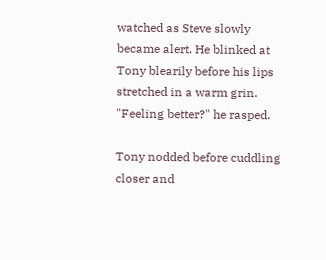watched as Steve slowly became alert. He blinked at Tony blearily before his lips stretched in a warm grin. "Feeling better?" he rasped.

Tony nodded before cuddling closer and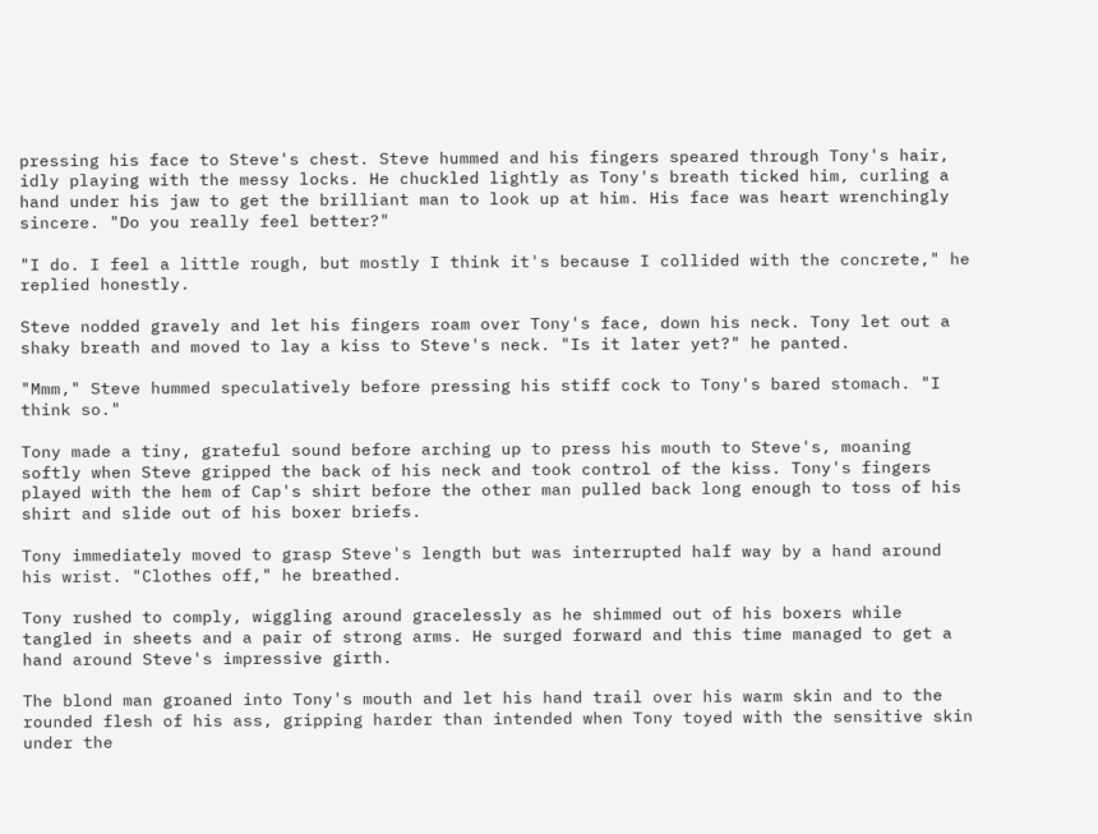pressing his face to Steve's chest. Steve hummed and his fingers speared through Tony's hair, idly playing with the messy locks. He chuckled lightly as Tony's breath ticked him, curling a hand under his jaw to get the brilliant man to look up at him. His face was heart wrenchingly sincere. "Do you really feel better?"

"I do. I feel a little rough, but mostly I think it's because I collided with the concrete," he replied honestly.

Steve nodded gravely and let his fingers roam over Tony's face, down his neck. Tony let out a shaky breath and moved to lay a kiss to Steve's neck. "Is it later yet?" he panted.

"Mmm," Steve hummed speculatively before pressing his stiff cock to Tony's bared stomach. "I think so."

Tony made a tiny, grateful sound before arching up to press his mouth to Steve's, moaning softly when Steve gripped the back of his neck and took control of the kiss. Tony's fingers played with the hem of Cap's shirt before the other man pulled back long enough to toss of his shirt and slide out of his boxer briefs.

Tony immediately moved to grasp Steve's length but was interrupted half way by a hand around his wrist. "Clothes off," he breathed.

Tony rushed to comply, wiggling around gracelessly as he shimmed out of his boxers while tangled in sheets and a pair of strong arms. He surged forward and this time managed to get a hand around Steve's impressive girth.

The blond man groaned into Tony's mouth and let his hand trail over his warm skin and to the rounded flesh of his ass, gripping harder than intended when Tony toyed with the sensitive skin under the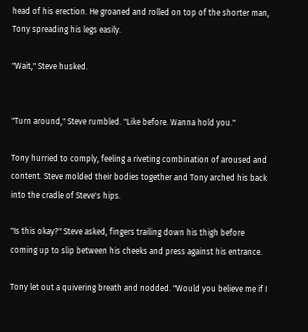head of his erection. He groaned and rolled on top of the shorter man, Tony spreading his legs easily.

"Wait," Steve husked.


"Turn around," Steve rumbled. "Like before. Wanna hold you."

Tony hurried to comply, feeling a riveting combination of aroused and content. Steve molded their bodies together and Tony arched his back into the cradle of Steve's hips.

"Is this okay?" Steve asked, fingers trailing down his thigh before coming up to slip between his cheeks and press against his entrance.

Tony let out a quivering breath and nodded. "Would you believe me if I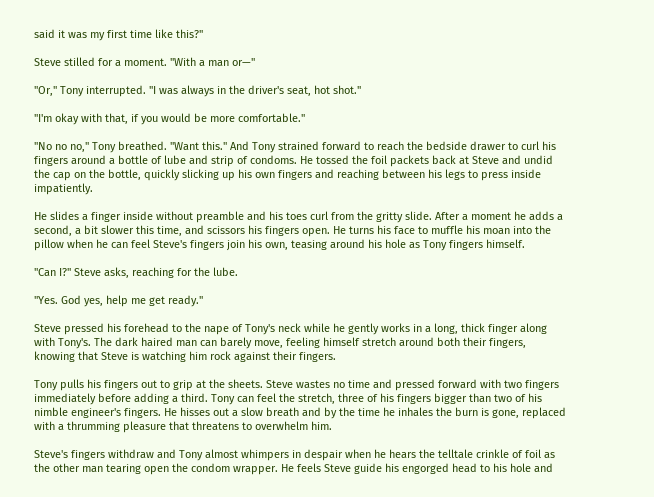said it was my first time like this?"

Steve stilled for a moment. "With a man or—"

"Or," Tony interrupted. "I was always in the driver's seat, hot shot."

"I'm okay with that, if you would be more comfortable."

"No no no," Tony breathed. "Want this." And Tony strained forward to reach the bedside drawer to curl his fingers around a bottle of lube and strip of condoms. He tossed the foil packets back at Steve and undid the cap on the bottle, quickly slicking up his own fingers and reaching between his legs to press inside impatiently.

He slides a finger inside without preamble and his toes curl from the gritty slide. After a moment he adds a second, a bit slower this time, and scissors his fingers open. He turns his face to muffle his moan into the pillow when he can feel Steve's fingers join his own, teasing around his hole as Tony fingers himself.

"Can I?" Steve asks, reaching for the lube.

"Yes. God yes, help me get ready."

Steve pressed his forehead to the nape of Tony's neck while he gently works in a long, thick finger along with Tony's. The dark haired man can barely move, feeling himself stretch around both their fingers, knowing that Steve is watching him rock against their fingers.

Tony pulls his fingers out to grip at the sheets. Steve wastes no time and pressed forward with two fingers immediately before adding a third. Tony can feel the stretch, three of his fingers bigger than two of his nimble engineer's fingers. He hisses out a slow breath and by the time he inhales the burn is gone, replaced with a thrumming pleasure that threatens to overwhelm him.

Steve's fingers withdraw and Tony almost whimpers in despair when he hears the telltale crinkle of foil as the other man tearing open the condom wrapper. He feels Steve guide his engorged head to his hole and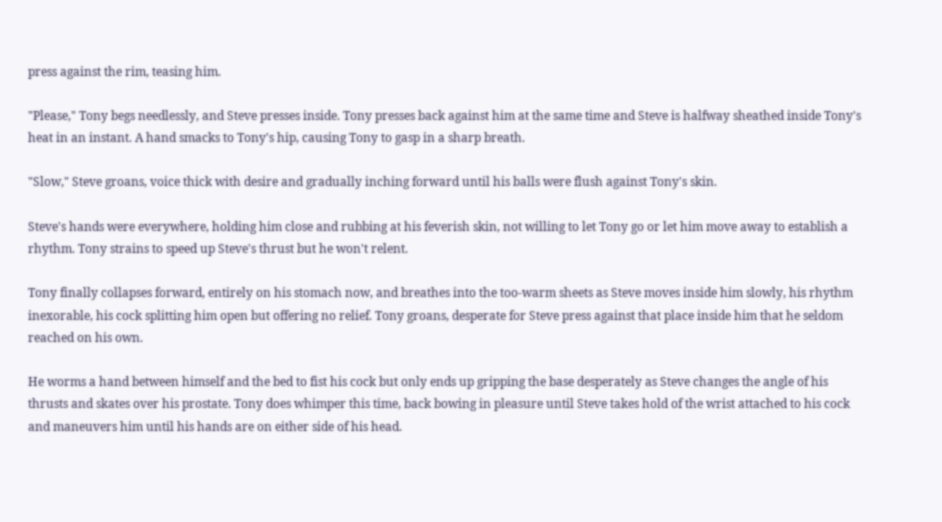press against the rim, teasing him.

"Please," Tony begs needlessly, and Steve presses inside. Tony presses back against him at the same time and Steve is halfway sheathed inside Tony's heat in an instant. A hand smacks to Tony's hip, causing Tony to gasp in a sharp breath.

"Slow," Steve groans, voice thick with desire and gradually inching forward until his balls were flush against Tony's skin.

Steve's hands were everywhere, holding him close and rubbing at his feverish skin, not willing to let Tony go or let him move away to establish a rhythm. Tony strains to speed up Steve's thrust but he won't relent.

Tony finally collapses forward, entirely on his stomach now, and breathes into the too-warm sheets as Steve moves inside him slowly, his rhythm inexorable, his cock splitting him open but offering no relief. Tony groans, desperate for Steve press against that place inside him that he seldom reached on his own.

He worms a hand between himself and the bed to fist his cock but only ends up gripping the base desperately as Steve changes the angle of his thrusts and skates over his prostate. Tony does whimper this time, back bowing in pleasure until Steve takes hold of the wrist attached to his cock and maneuvers him until his hands are on either side of his head.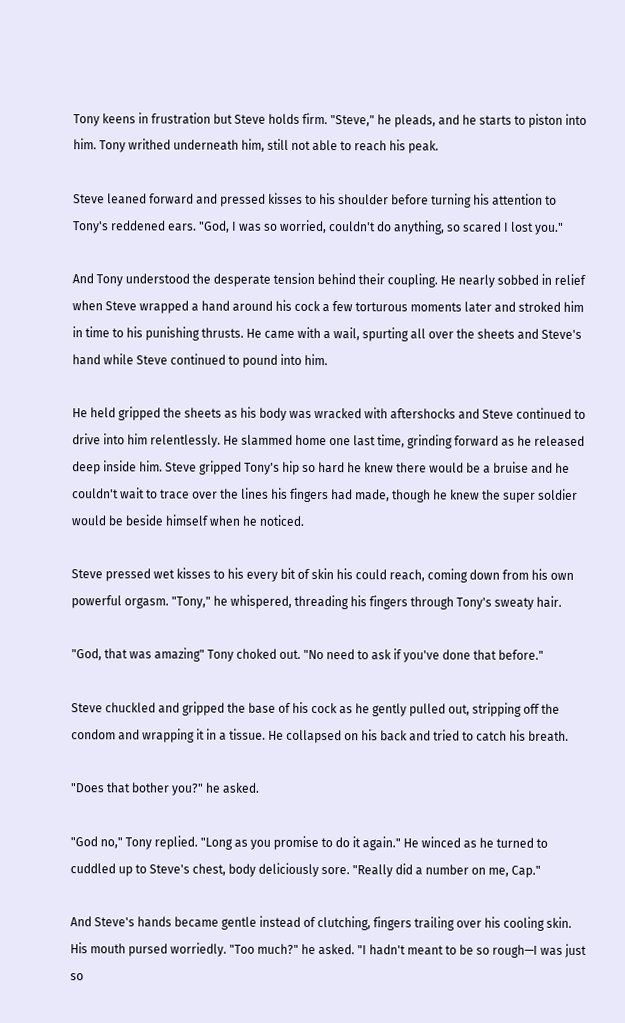Tony keens in frustration but Steve holds firm. "Steve," he pleads, and he starts to piston into him. Tony writhed underneath him, still not able to reach his peak.

Steve leaned forward and pressed kisses to his shoulder before turning his attention to Tony's reddened ears. "God, I was so worried, couldn't do anything, so scared I lost you."

And Tony understood the desperate tension behind their coupling. He nearly sobbed in relief when Steve wrapped a hand around his cock a few torturous moments later and stroked him in time to his punishing thrusts. He came with a wail, spurting all over the sheets and Steve's hand while Steve continued to pound into him.

He held gripped the sheets as his body was wracked with aftershocks and Steve continued to drive into him relentlessly. He slammed home one last time, grinding forward as he released deep inside him. Steve gripped Tony's hip so hard he knew there would be a bruise and he couldn't wait to trace over the lines his fingers had made, though he knew the super soldier would be beside himself when he noticed.

Steve pressed wet kisses to his every bit of skin his could reach, coming down from his own powerful orgasm. "Tony," he whispered, threading his fingers through Tony's sweaty hair.

"God, that was amazing" Tony choked out. "No need to ask if you've done that before."

Steve chuckled and gripped the base of his cock as he gently pulled out, stripping off the condom and wrapping it in a tissue. He collapsed on his back and tried to catch his breath.

"Does that bother you?" he asked.

"God no," Tony replied. "Long as you promise to do it again." He winced as he turned to cuddled up to Steve's chest, body deliciously sore. "Really did a number on me, Cap."

And Steve's hands became gentle instead of clutching, fingers trailing over his cooling skin. His mouth pursed worriedly. "Too much?" he asked. "I hadn't meant to be so rough—I was just so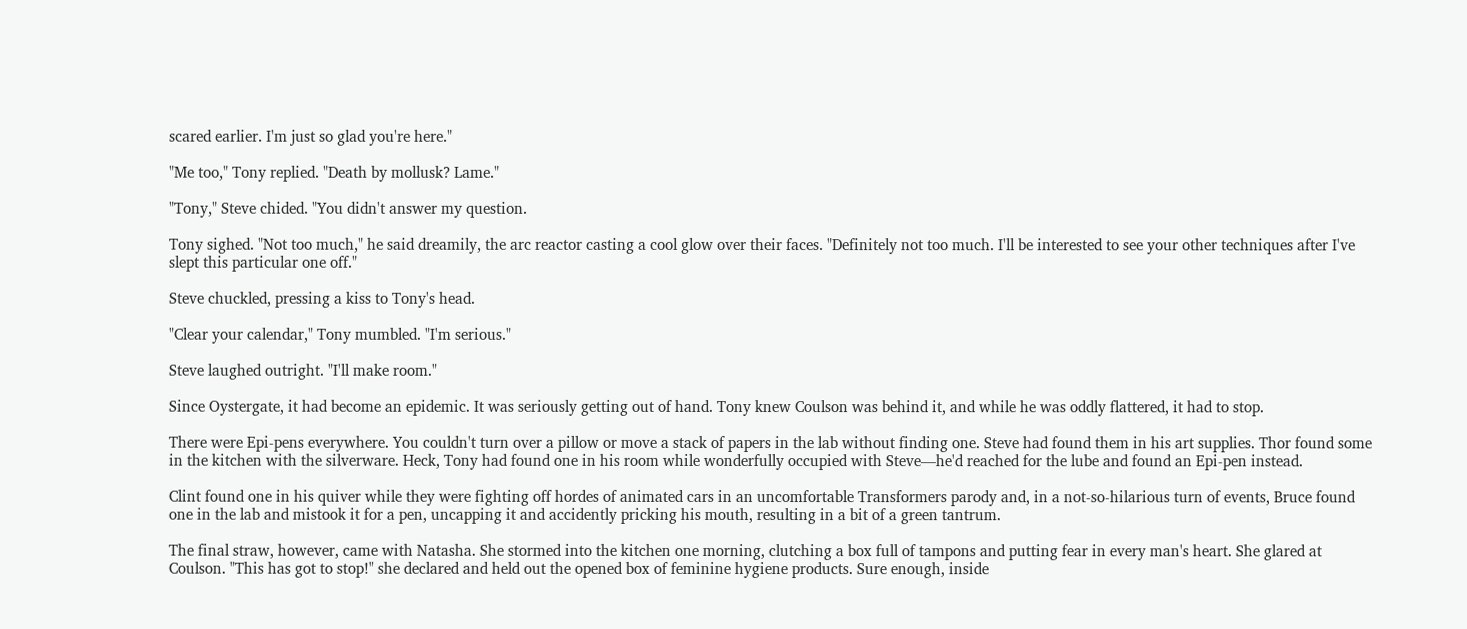scared earlier. I'm just so glad you're here."

"Me too," Tony replied. "Death by mollusk? Lame."

"Tony," Steve chided. "You didn't answer my question.

Tony sighed. "Not too much," he said dreamily, the arc reactor casting a cool glow over their faces. "Definitely not too much. I'll be interested to see your other techniques after I've slept this particular one off."

Steve chuckled, pressing a kiss to Tony's head.

"Clear your calendar," Tony mumbled. "I'm serious."

Steve laughed outright. "I'll make room."

Since Oystergate, it had become an epidemic. It was seriously getting out of hand. Tony knew Coulson was behind it, and while he was oddly flattered, it had to stop.

There were Epi-pens everywhere. You couldn't turn over a pillow or move a stack of papers in the lab without finding one. Steve had found them in his art supplies. Thor found some in the kitchen with the silverware. Heck, Tony had found one in his room while wonderfully occupied with Steve—he'd reached for the lube and found an Epi-pen instead.

Clint found one in his quiver while they were fighting off hordes of animated cars in an uncomfortable Transformers parody and, in a not-so-hilarious turn of events, Bruce found one in the lab and mistook it for a pen, uncapping it and accidently pricking his mouth, resulting in a bit of a green tantrum.

The final straw, however, came with Natasha. She stormed into the kitchen one morning, clutching a box full of tampons and putting fear in every man's heart. She glared at Coulson. "This has got to stop!" she declared and held out the opened box of feminine hygiene products. Sure enough, inside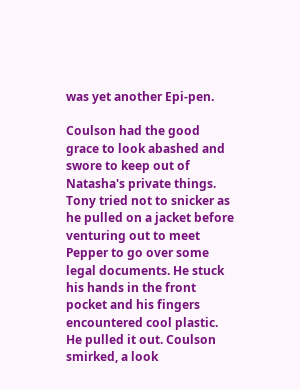was yet another Epi-pen.

Coulson had the good grace to look abashed and swore to keep out of Natasha's private things. Tony tried not to snicker as he pulled on a jacket before venturing out to meet Pepper to go over some legal documents. He stuck his hands in the front pocket and his fingers encountered cool plastic. He pulled it out. Coulson smirked, a look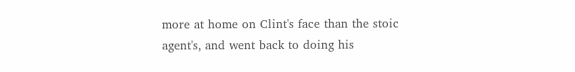more at home on Clint's face than the stoic agent's, and went back to doing his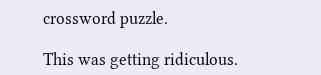crossword puzzle.

This was getting ridiculous.